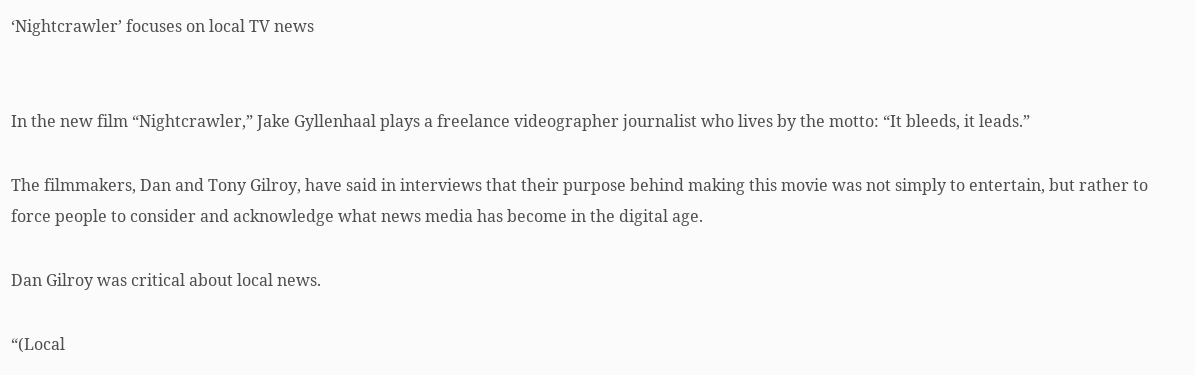‘Nightcrawler’ focuses on local TV news


In the new film “Nightcrawler,” Jake Gyllenhaal plays a freelance videographer journalist who lives by the motto: “It bleeds, it leads.”

The filmmakers, Dan and Tony Gilroy, have said in interviews that their purpose behind making this movie was not simply to entertain, but rather to force people to consider and acknowledge what news media has become in the digital age.

Dan Gilroy was critical about local news.

“(Local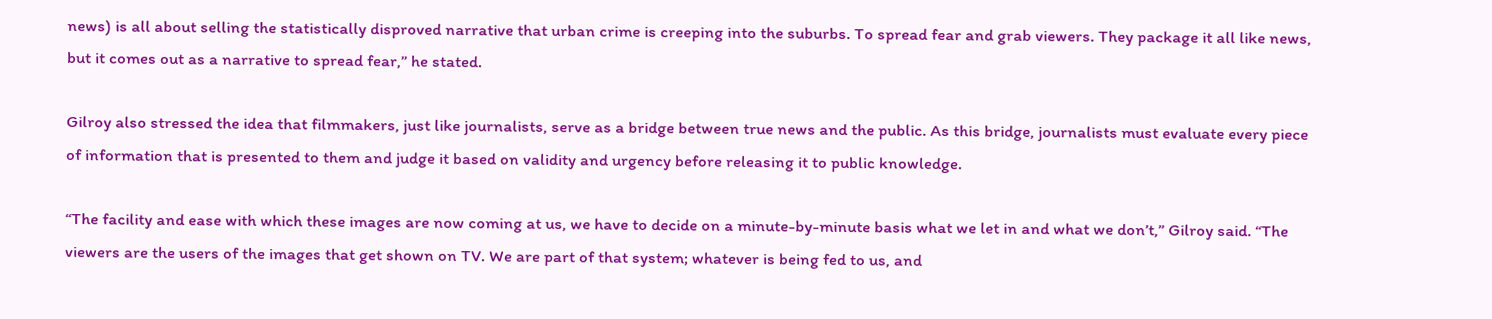news) is all about selling the statistically disproved narrative that urban crime is creeping into the suburbs. To spread fear and grab viewers. They package it all like news, but it comes out as a narrative to spread fear,” he stated.

Gilroy also stressed the idea that filmmakers, just like journalists, serve as a bridge between true news and the public. As this bridge, journalists must evaluate every piece of information that is presented to them and judge it based on validity and urgency before releasing it to public knowledge.

“The facility and ease with which these images are now coming at us, we have to decide on a minute-by-minute basis what we let in and what we don’t,” Gilroy said. “The viewers are the users of the images that get shown on TV. We are part of that system; whatever is being fed to us, and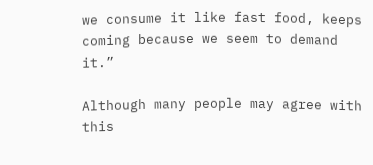we consume it like fast food, keeps coming because we seem to demand it.”

Although many people may agree with this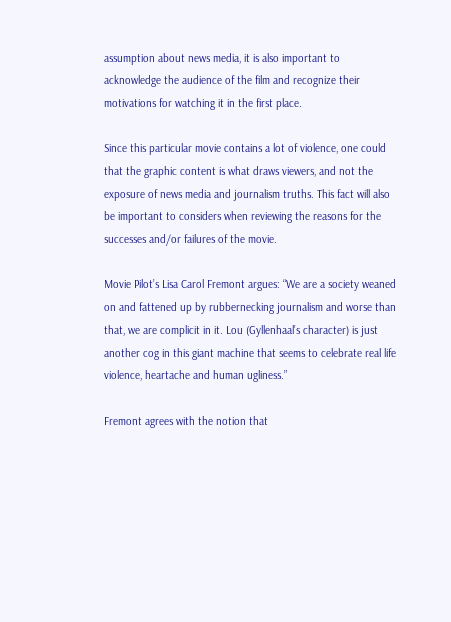assumption about news media, it is also important to acknowledge the audience of the film and recognize their motivations for watching it in the first place.

Since this particular movie contains a lot of violence, one could that the graphic content is what draws viewers, and not the exposure of news media and journalism truths. This fact will also be important to considers when reviewing the reasons for the successes and/or failures of the movie.

Movie Pilot’s Lisa Carol Fremont argues: “We are a society weaned on and fattened up by rubbernecking journalism and worse than that, we are complicit in it. Lou (Gyllenhaal’s character) is just another cog in this giant machine that seems to celebrate real life violence, heartache and human ugliness.”

Fremont agrees with the notion that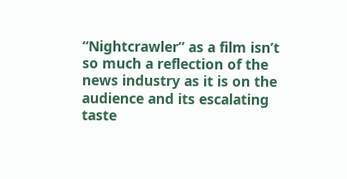“Nightcrawler” as a film isn’t so much a reflection of the news industry as it is on the audience and its escalating taste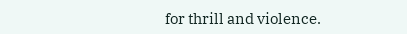for thrill and violence.